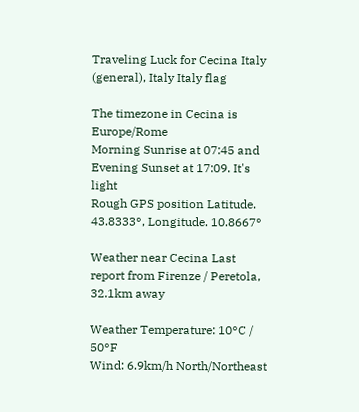Traveling Luck for Cecina Italy (general), Italy Italy flag

The timezone in Cecina is Europe/Rome
Morning Sunrise at 07:45 and Evening Sunset at 17:09. It's light
Rough GPS position Latitude. 43.8333°, Longitude. 10.8667°

Weather near Cecina Last report from Firenze / Peretola, 32.1km away

Weather Temperature: 10°C / 50°F
Wind: 6.9km/h North/Northeast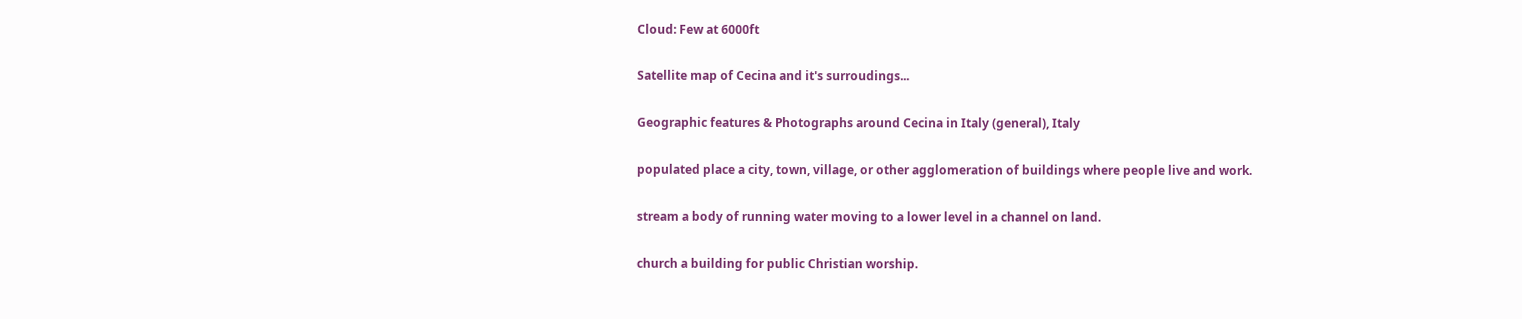Cloud: Few at 6000ft

Satellite map of Cecina and it's surroudings...

Geographic features & Photographs around Cecina in Italy (general), Italy

populated place a city, town, village, or other agglomeration of buildings where people live and work.

stream a body of running water moving to a lower level in a channel on land.

church a building for public Christian worship.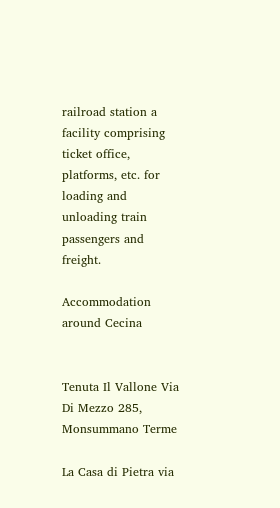railroad station a facility comprising ticket office, platforms, etc. for loading and unloading train passengers and freight.

Accommodation around Cecina


Tenuta Il Vallone Via Di Mezzo 285, Monsummano Terme

La Casa di Pietra via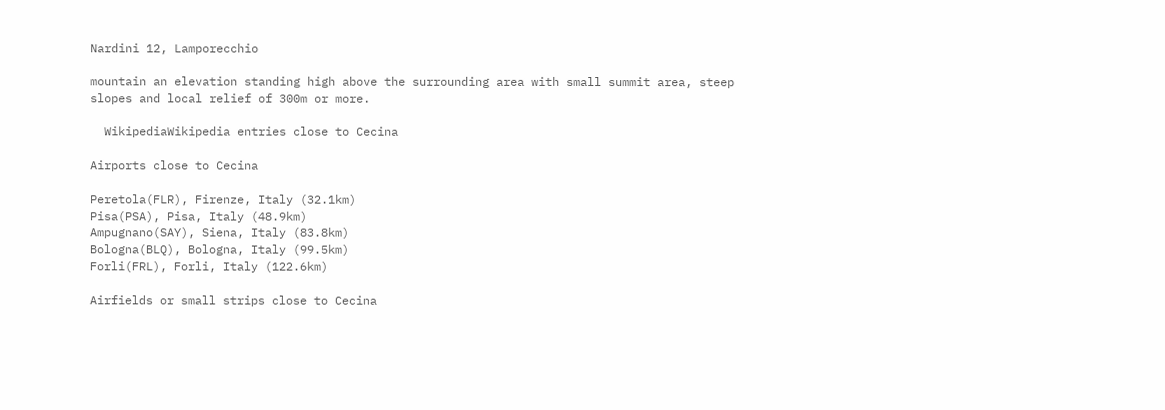Nardini 12, Lamporecchio

mountain an elevation standing high above the surrounding area with small summit area, steep slopes and local relief of 300m or more.

  WikipediaWikipedia entries close to Cecina

Airports close to Cecina

Peretola(FLR), Firenze, Italy (32.1km)
Pisa(PSA), Pisa, Italy (48.9km)
Ampugnano(SAY), Siena, Italy (83.8km)
Bologna(BLQ), Bologna, Italy (99.5km)
Forli(FRL), Forli, Italy (122.6km)

Airfields or small strips close to Cecina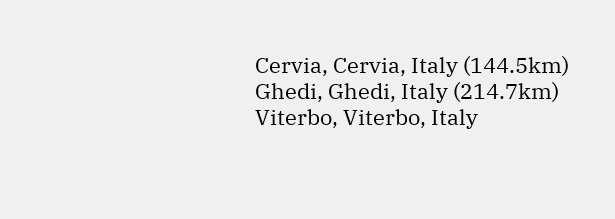Cervia, Cervia, Italy (144.5km)
Ghedi, Ghedi, Italy (214.7km)
Viterbo, Viterbo, Italy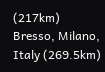(217km)
Bresso, Milano, Italy (269.5km)